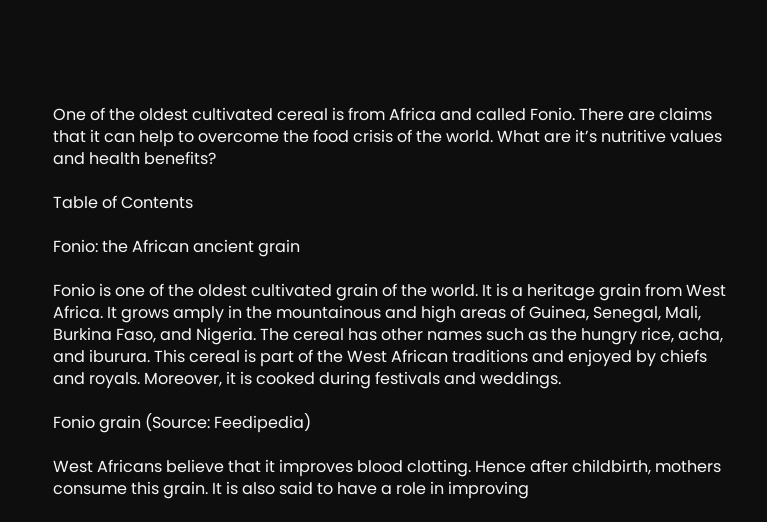One of the oldest cultivated cereal is from Africa and called Fonio. There are claims that it can help to overcome the food crisis of the world. What are it’s nutritive values and health benefits?

Table of Contents

Fonio: the African ancient grain

Fonio is one of the oldest cultivated grain of the world. It is a heritage grain from West Africa. It grows amply in the mountainous and high areas of Guinea, Senegal, Mali, Burkina Faso, and Nigeria. The cereal has other names such as the hungry rice, acha, and iburura. This cereal is part of the West African traditions and enjoyed by chiefs and royals. Moreover, it is cooked during festivals and weddings.

Fonio grain (Source: Feedipedia)

West Africans believe that it improves blood clotting. Hence after childbirth, mothers consume this grain. It is also said to have a role in improving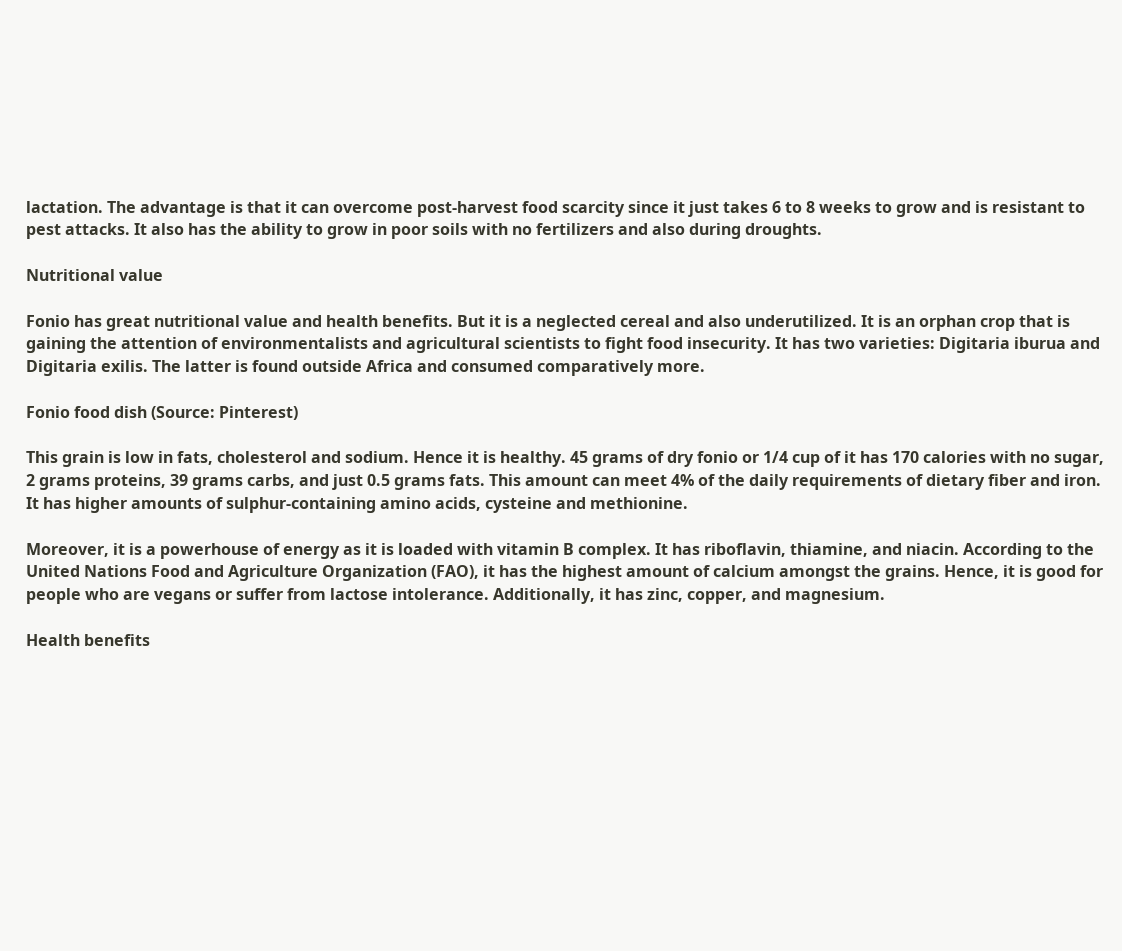lactation. The advantage is that it can overcome post-harvest food scarcity since it just takes 6 to 8 weeks to grow and is resistant to pest attacks. It also has the ability to grow in poor soils with no fertilizers and also during droughts.

Nutritional value

Fonio has great nutritional value and health benefits. But it is a neglected cereal and also underutilized. It is an orphan crop that is gaining the attention of environmentalists and agricultural scientists to fight food insecurity. It has two varieties: Digitaria iburua and Digitaria exilis. The latter is found outside Africa and consumed comparatively more.

Fonio food dish (Source: Pinterest)

This grain is low in fats, cholesterol and sodium. Hence it is healthy. 45 grams of dry fonio or 1/4 cup of it has 170 calories with no sugar, 2 grams proteins, 39 grams carbs, and just 0.5 grams fats. This amount can meet 4% of the daily requirements of dietary fiber and iron. It has higher amounts of sulphur-containing amino acids, cysteine and methionine.

Moreover, it is a powerhouse of energy as it is loaded with vitamin B complex. It has riboflavin, thiamine, and niacin. According to the United Nations Food and Agriculture Organization (FAO), it has the highest amount of calcium amongst the grains. Hence, it is good for people who are vegans or suffer from lactose intolerance. Additionally, it has zinc, copper, and magnesium.

Health benefits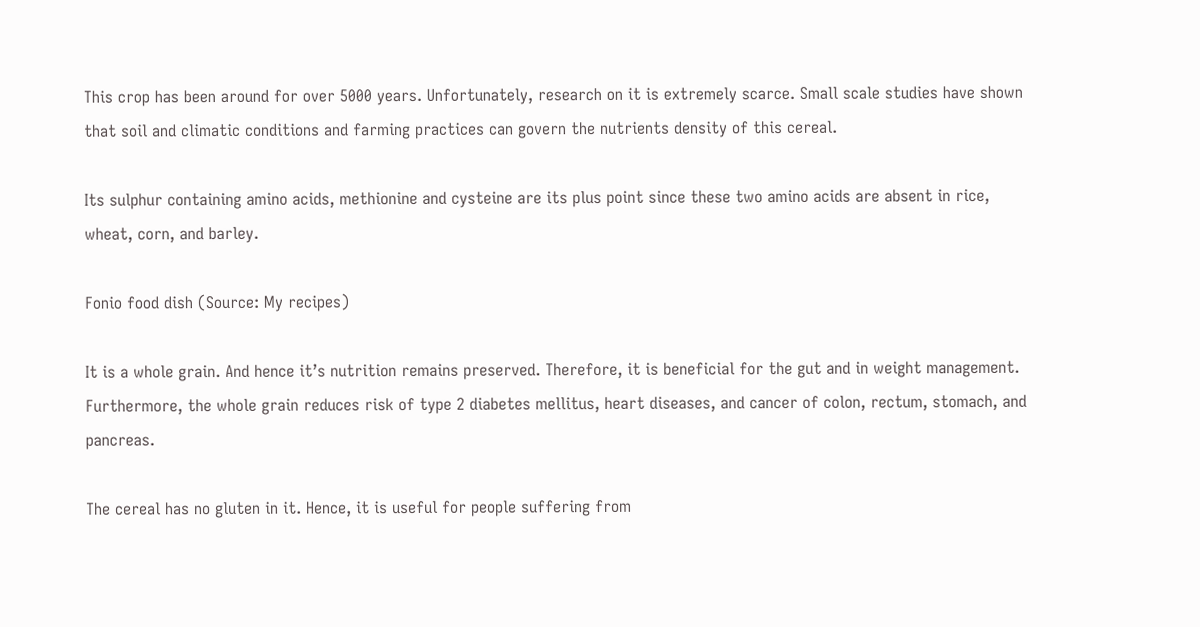This crop has been around for over 5000 years. Unfortunately, research on it is extremely scarce. Small scale studies have shown that soil and climatic conditions and farming practices can govern the nutrients density of this cereal.

Its sulphur containing amino acids, methionine and cysteine are its plus point since these two amino acids are absent in rice, wheat, corn, and barley.

Fonio food dish (Source: My recipes)

It is a whole grain. And hence it’s nutrition remains preserved. Therefore, it is beneficial for the gut and in weight management. Furthermore, the whole grain reduces risk of type 2 diabetes mellitus, heart diseases, and cancer of colon, rectum, stomach, and pancreas.

The cereal has no gluten in it. Hence, it is useful for people suffering from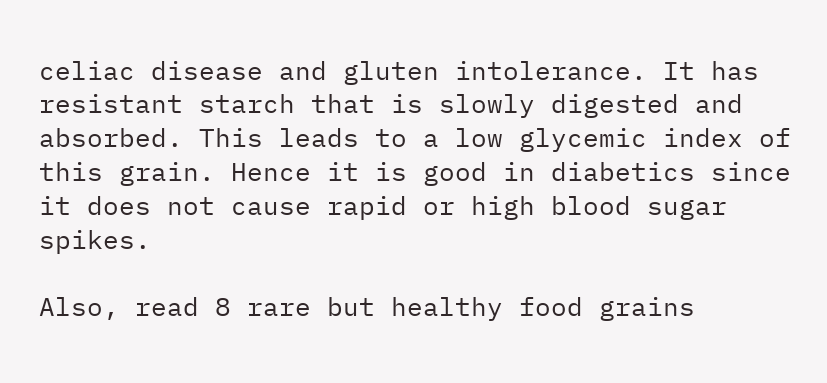celiac disease and gluten intolerance. It has resistant starch that is slowly digested and absorbed. This leads to a low glycemic index of this grain. Hence it is good in diabetics since it does not cause rapid or high blood sugar spikes.

Also, read 8 rare but healthy food grains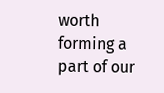worth forming a part of our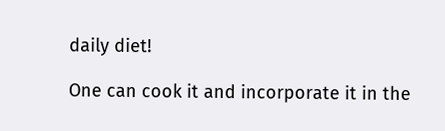daily diet!

One can cook it and incorporate it in the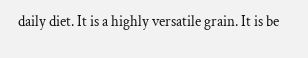daily diet. It is a highly versatile grain. It is be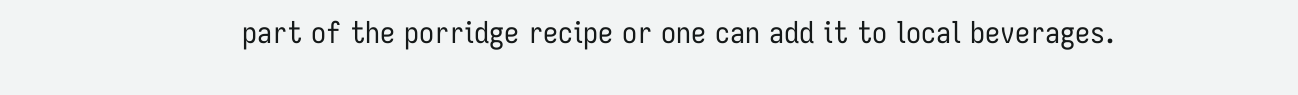part of the porridge recipe or one can add it to local beverages.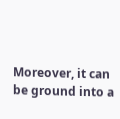Moreover, it can be ground into a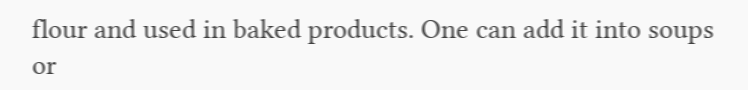flour and used in baked products. One can add it into soups or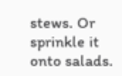stews. Or sprinkle it onto salads.